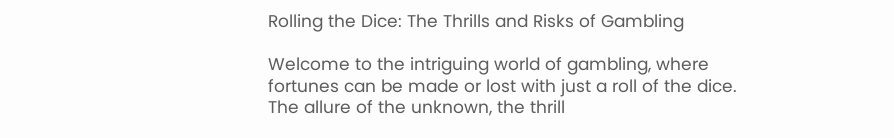Rolling the Dice: The Thrills and Risks of Gambling

Welcome to the intriguing world of gambling, where fortunes can be made or lost with just a roll of the dice. The allure of the unknown, the thrill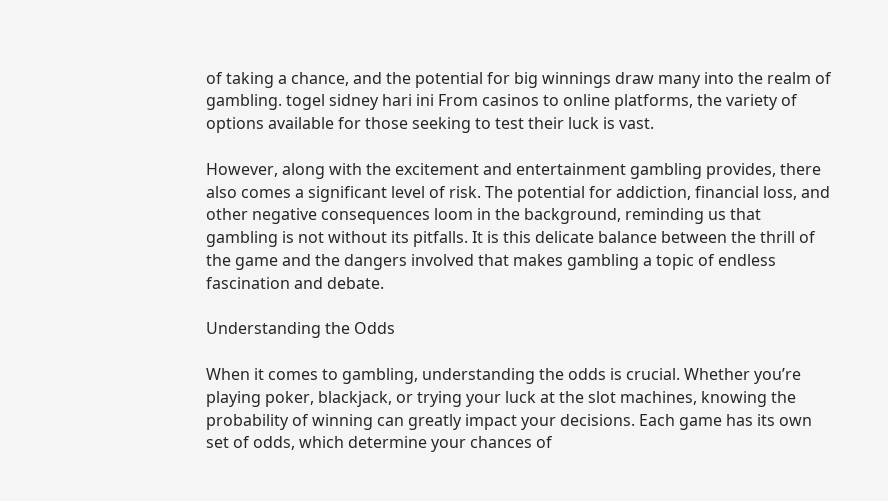of taking a chance, and the potential for big winnings draw many into the realm of gambling. togel sidney hari ini From casinos to online platforms, the variety of options available for those seeking to test their luck is vast.

However, along with the excitement and entertainment gambling provides, there also comes a significant level of risk. The potential for addiction, financial loss, and other negative consequences loom in the background, reminding us that gambling is not without its pitfalls. It is this delicate balance between the thrill of the game and the dangers involved that makes gambling a topic of endless fascination and debate.

Understanding the Odds

When it comes to gambling, understanding the odds is crucial. Whether you’re playing poker, blackjack, or trying your luck at the slot machines, knowing the probability of winning can greatly impact your decisions. Each game has its own set of odds, which determine your chances of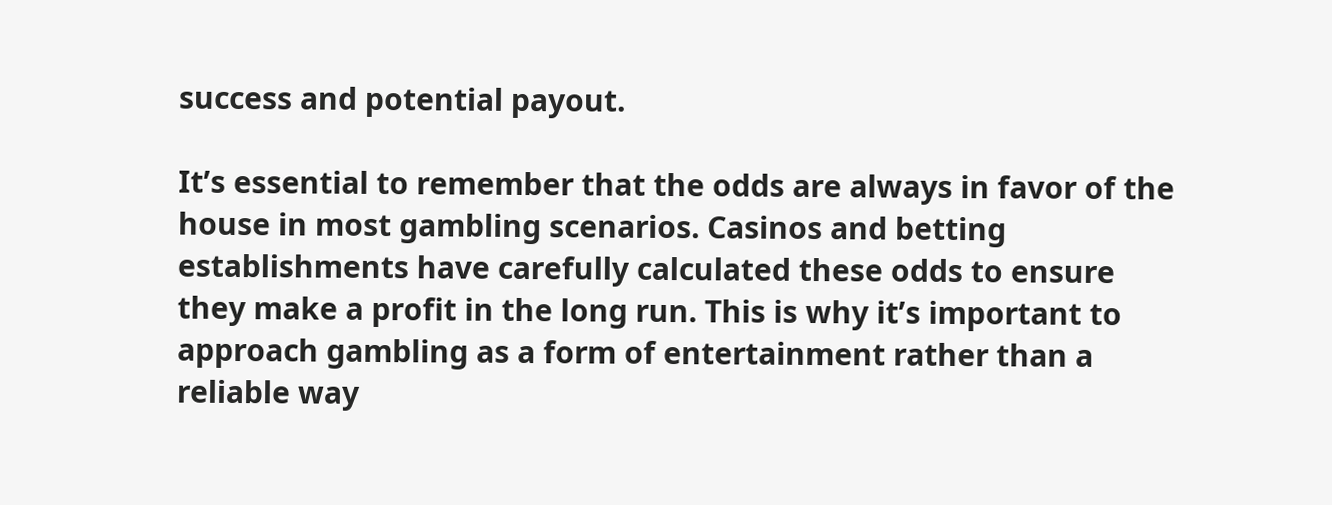success and potential payout.

It’s essential to remember that the odds are always in favor of the house in most gambling scenarios. Casinos and betting establishments have carefully calculated these odds to ensure they make a profit in the long run. This is why it’s important to approach gambling as a form of entertainment rather than a reliable way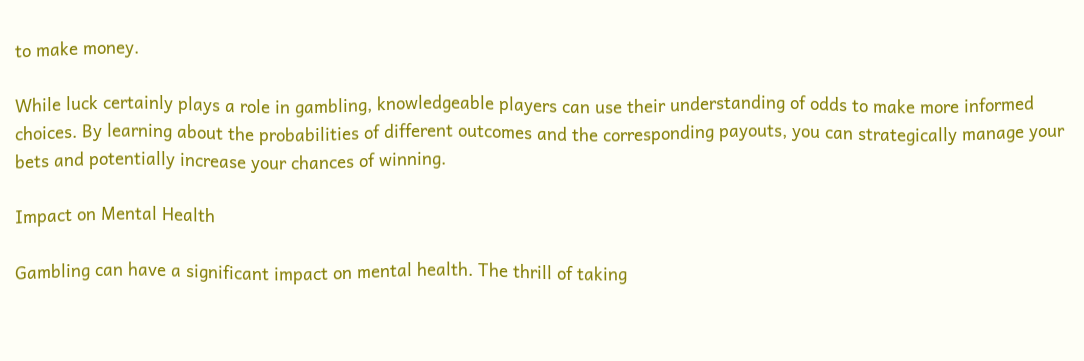to make money.

While luck certainly plays a role in gambling, knowledgeable players can use their understanding of odds to make more informed choices. By learning about the probabilities of different outcomes and the corresponding payouts, you can strategically manage your bets and potentially increase your chances of winning.

Impact on Mental Health

Gambling can have a significant impact on mental health. The thrill of taking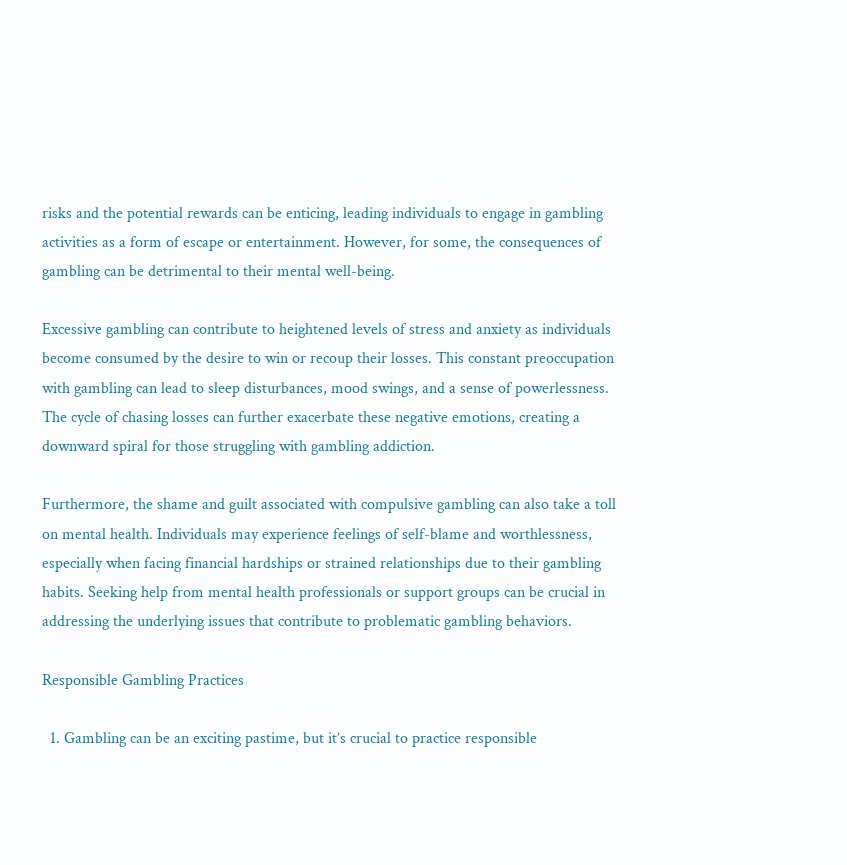risks and the potential rewards can be enticing, leading individuals to engage in gambling activities as a form of escape or entertainment. However, for some, the consequences of gambling can be detrimental to their mental well-being.

Excessive gambling can contribute to heightened levels of stress and anxiety as individuals become consumed by the desire to win or recoup their losses. This constant preoccupation with gambling can lead to sleep disturbances, mood swings, and a sense of powerlessness. The cycle of chasing losses can further exacerbate these negative emotions, creating a downward spiral for those struggling with gambling addiction.

Furthermore, the shame and guilt associated with compulsive gambling can also take a toll on mental health. Individuals may experience feelings of self-blame and worthlessness, especially when facing financial hardships or strained relationships due to their gambling habits. Seeking help from mental health professionals or support groups can be crucial in addressing the underlying issues that contribute to problematic gambling behaviors.

Responsible Gambling Practices

  1. Gambling can be an exciting pastime, but it’s crucial to practice responsible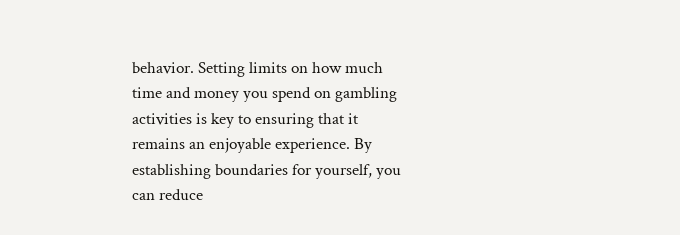behavior. Setting limits on how much time and money you spend on gambling activities is key to ensuring that it remains an enjoyable experience. By establishing boundaries for yourself, you can reduce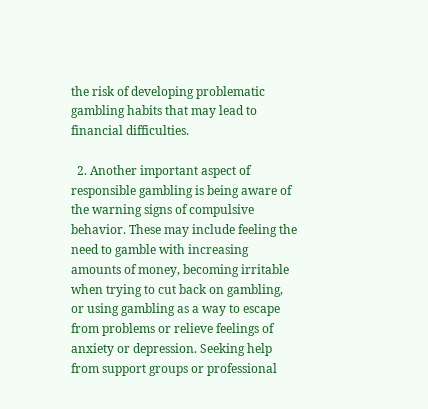the risk of developing problematic gambling habits that may lead to financial difficulties.

  2. Another important aspect of responsible gambling is being aware of the warning signs of compulsive behavior. These may include feeling the need to gamble with increasing amounts of money, becoming irritable when trying to cut back on gambling, or using gambling as a way to escape from problems or relieve feelings of anxiety or depression. Seeking help from support groups or professional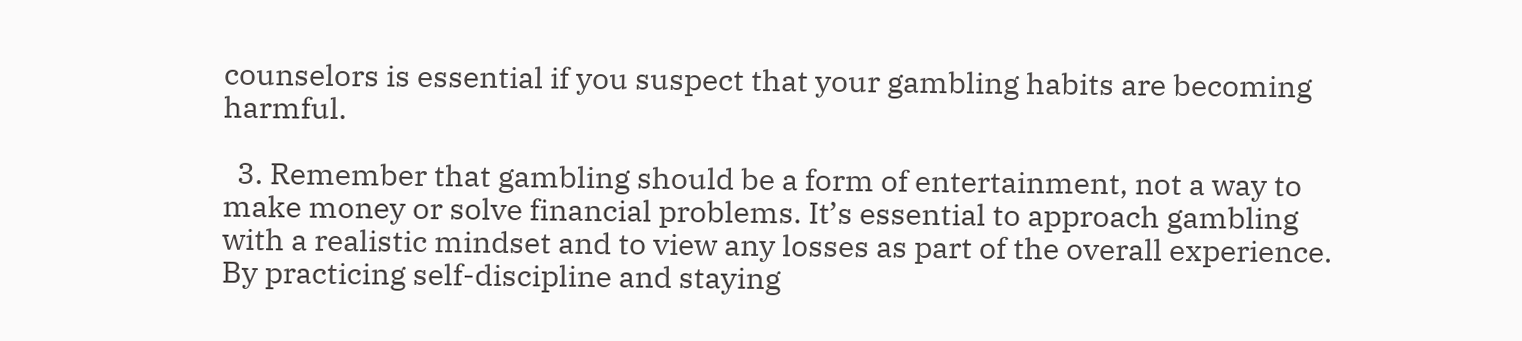counselors is essential if you suspect that your gambling habits are becoming harmful.

  3. Remember that gambling should be a form of entertainment, not a way to make money or solve financial problems. It’s essential to approach gambling with a realistic mindset and to view any losses as part of the overall experience. By practicing self-discipline and staying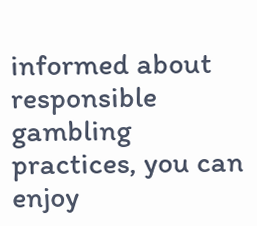informed about responsible gambling practices, you can enjoy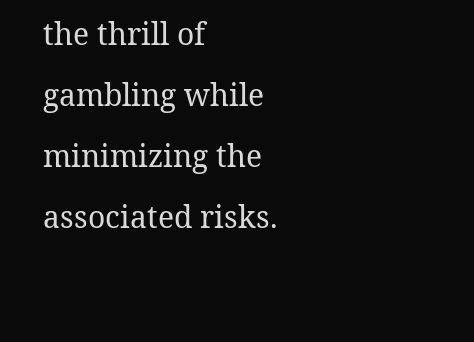the thrill of gambling while minimizing the associated risks.